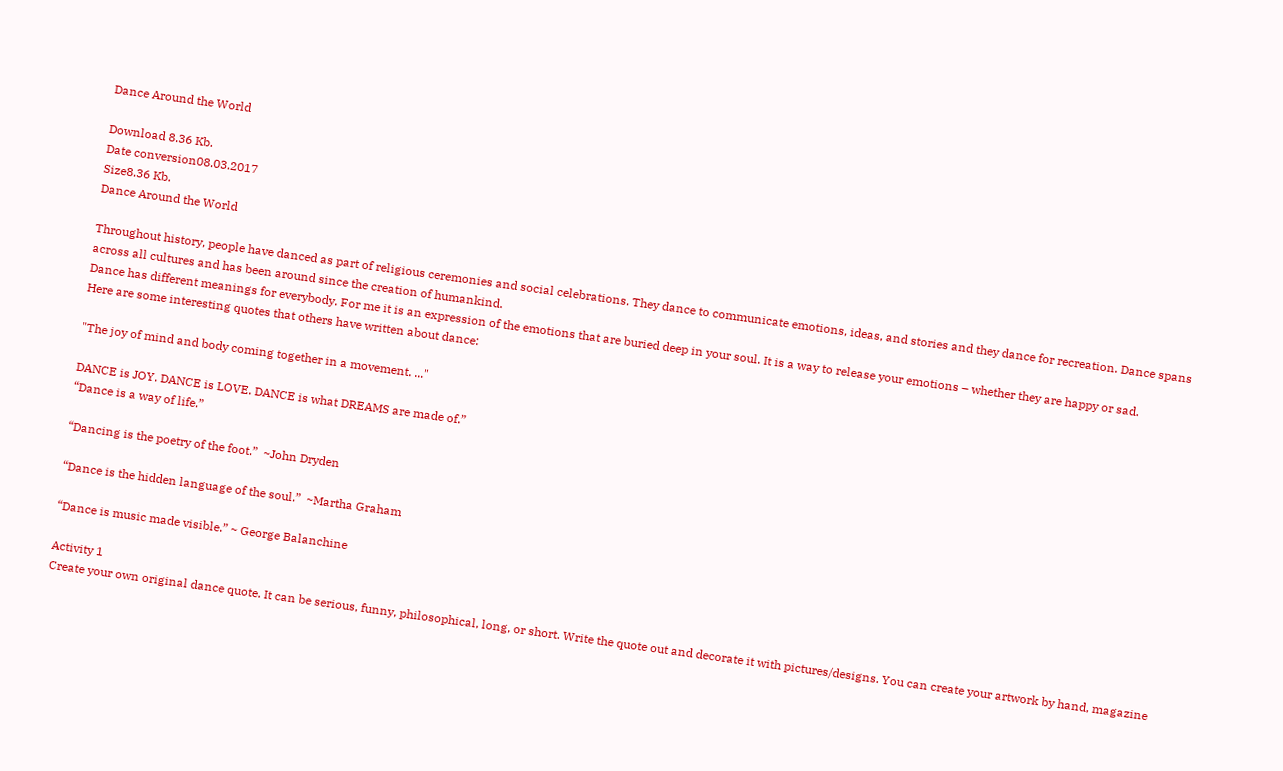Dance Around the World

Download 8.36 Kb.
Date conversion08.03.2017
Size8.36 Kb.
Dance Around the World

Throughout history, people have danced as part of religious ceremonies and social celebrations. They dance to communicate emotions, ideas, and stories and they dance for recreation. Dance spans across all cultures and has been around since the creation of humankind.
Dance has different meanings for everybody. For me it is an expression of the emotions that are buried deep in your soul. It is a way to release your emotions – whether they are happy or sad.
Here are some interesting quotes that others have written about dance:

"The joy of mind and body coming together in a movement. ..."

DANCE is JOY. DANCE is LOVE. DANCE is what DREAMS are made of.”
“Dance is a way of life.”

“Dancing is the poetry of the foot.”  ~John Dryden

“Dance is the hidden language of the soul.”  ~Martha Graham

“Dance is music made visible.” ~ George Balanchine

Activity 1
Create your own original dance quote. It can be serious, funny, philosophical, long, or short. Write the quote out and decorate it with pictures/designs. You can create your artwork by hand, magazine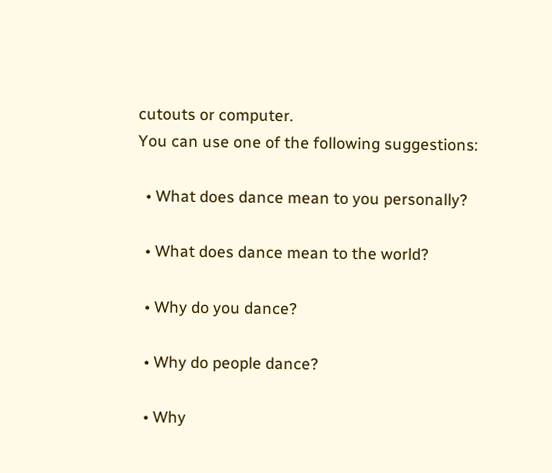cutouts or computer.
You can use one of the following suggestions:

  • What does dance mean to you personally?

  • What does dance mean to the world?

  • Why do you dance?

  • Why do people dance?

  • Why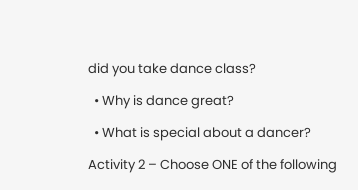did you take dance class?

  • Why is dance great?

  • What is special about a dancer?

Activity 2 – Choose ONE of the following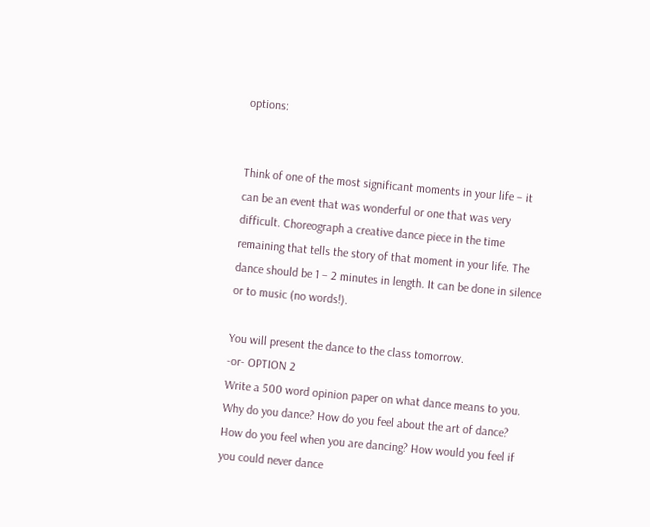options:


Think of one of the most significant moments in your life – it can be an event that was wonderful or one that was very difficult. Choreograph a creative dance piece in the time remaining that tells the story of that moment in your life. The dance should be 1 – 2 minutes in length. It can be done in silence or to music (no words!).

You will present the dance to the class tomorrow.
-or- OPTION 2
Write a 500 word opinion paper on what dance means to you. Why do you dance? How do you feel about the art of dance? How do you feel when you are dancing? How would you feel if you could never dance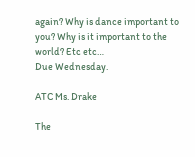again? Why is dance important to you? Why is it important to the world? Etc etc…
Due Wednesday.

ATC Ms. Drake

The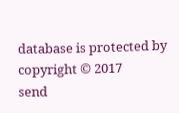database is protected by copyright © 2017
send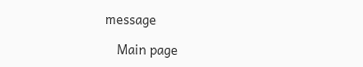message

    Main page